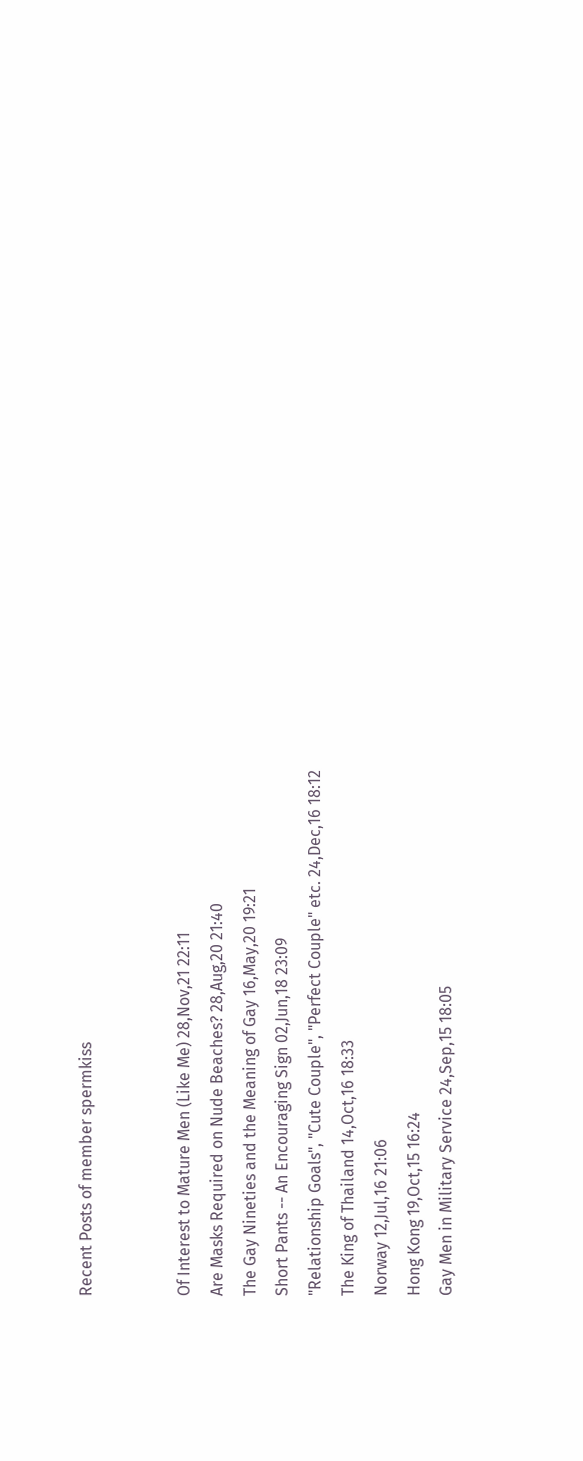Recent Posts of member spermkiss


Of Interest to Mature Men (Like Me) 28,Nov,21 22:11
Are Masks Required on Nude Beaches? 28,Aug,20 21:40
The Gay Nineties and the Meaning of Gay 16,May,20 19:21
Short Pants -- An Encouraging Sign 02,Jun,18 23:09
"Relationship Goals", "Cute Couple", "Perfect Couple" etc. 24,Dec,16 18:12
The King of Thailand 14,Oct,16 18:33
Norway 12,Jul,16 21:06
Hong Kong 19,Oct,15 16:24
Gay Men in Military Service 24,Sep,15 18:05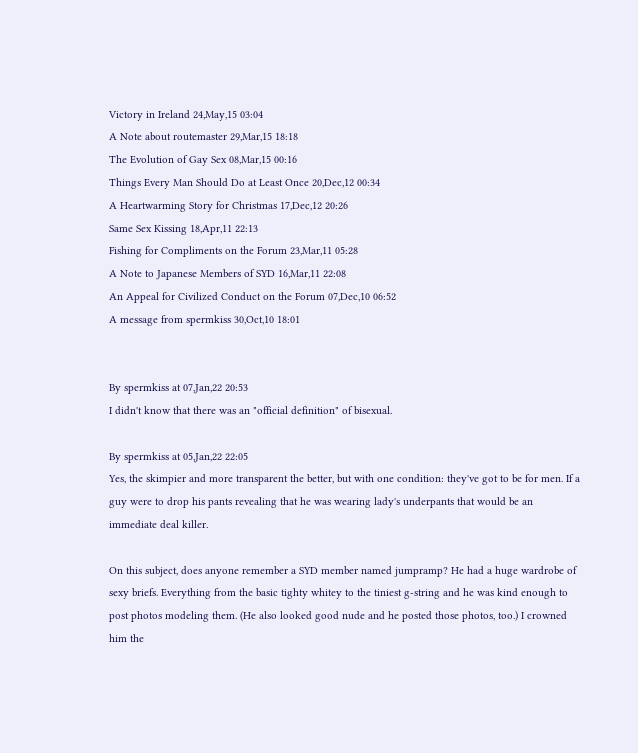Victory in Ireland 24,May,15 03:04
A Note about routemaster 29,Mar,15 18:18
The Evolution of Gay Sex 08,Mar,15 00:16
Things Every Man Should Do at Least Once 20,Dec,12 00:34
A Heartwarming Story for Christmas 17,Dec,12 20:26
Same Sex Kissing 18,Apr,11 22:13
Fishing for Compliments on the Forum 23,Mar,11 05:28
A Note to Japanese Members of SYD 16,Mar,11 22:08
An Appeal for Civilized Conduct on the Forum 07,Dec,10 06:52
A message from spermkiss 30,Oct,10 18:01


By spermkiss at 07,Jan,22 20:53
I didn't know that there was an "official definition" of bisexual.

By spermkiss at 05,Jan,22 22:05
Yes, the skimpier and more transparent the better, but with one condition: they've got to be for men. If a guy were to drop his pants revealing that he was wearing lady's underpants that would be an immediate deal killer.

On this subject, does anyone remember a SYD member named jumpramp? He had a huge wardrobe of sexy briefs. Everything from the basic tighty whitey to the tiniest g-string and he was kind enough to post photos modeling them. (He also looked good nude and he posted those photos, too.) I crowned him the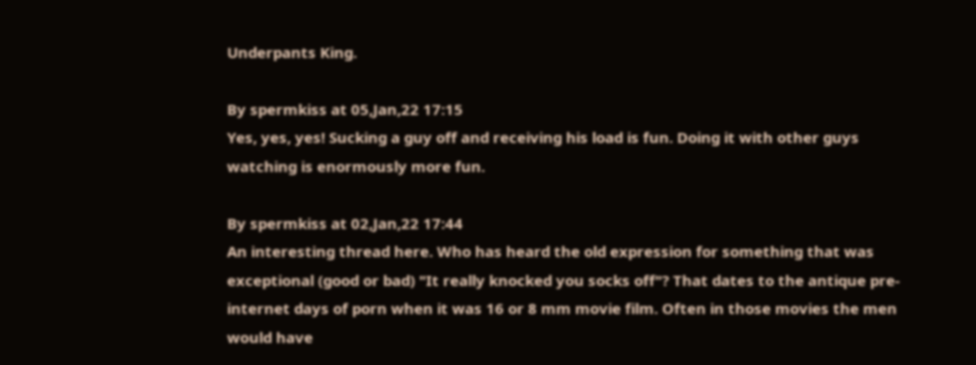Underpants King.

By spermkiss at 05,Jan,22 17:15
Yes, yes, yes! Sucking a guy off and receiving his load is fun. Doing it with other guys watching is enormously more fun.

By spermkiss at 02,Jan,22 17:44
An interesting thread here. Who has heard the old expression for something that was exceptional (good or bad) "It really knocked you socks off"? That dates to the antique pre-internet days of porn when it was 16 or 8 mm movie film. Often in those movies the men would have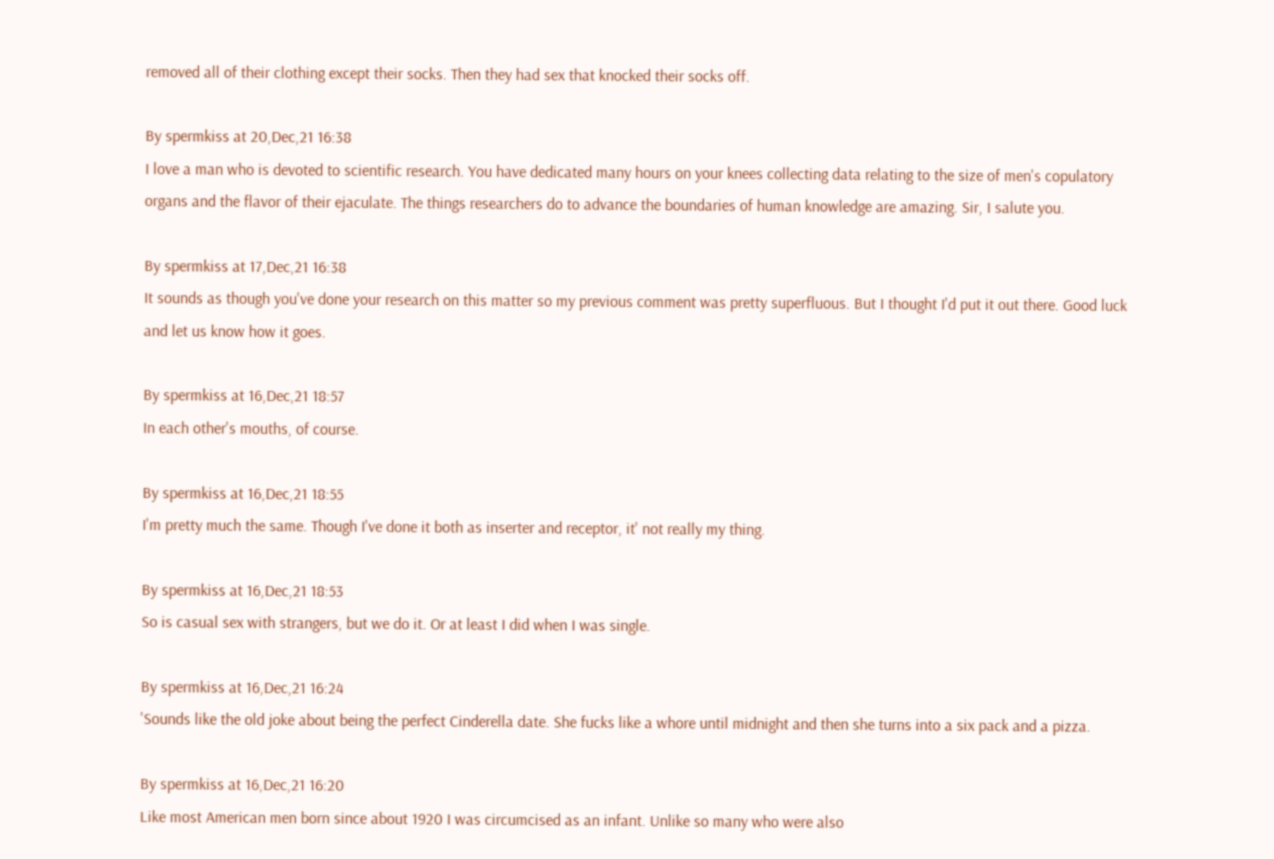removed all of their clothing except their socks. Then they had sex that knocked their socks off.

By spermkiss at 20,Dec,21 16:38
I love a man who is devoted to scientific research. You have dedicated many hours on your knees collecting data relating to the size of men's copulatory organs and the flavor of their ejaculate. The things researchers do to advance the boundaries of human knowledge are amazing. Sir, I salute you.

By spermkiss at 17,Dec,21 16:38
It sounds as though you've done your research on this matter so my previous comment was pretty superfluous. But I thought I'd put it out there. Good luck and let us know how it goes.

By spermkiss at 16,Dec,21 18:57
In each other's mouths, of course.

By spermkiss at 16,Dec,21 18:55
I'm pretty much the same. Though I've done it both as inserter and receptor, it' not really my thing.

By spermkiss at 16,Dec,21 18:53
So is casual sex with strangers, but we do it. Or at least I did when I was single.

By spermkiss at 16,Dec,21 16:24
'Sounds like the old joke about being the perfect Cinderella date. She fucks like a whore until midnight and then she turns into a six pack and a pizza.

By spermkiss at 16,Dec,21 16:20
Like most American men born since about 1920 I was circumcised as an infant. Unlike so many who were also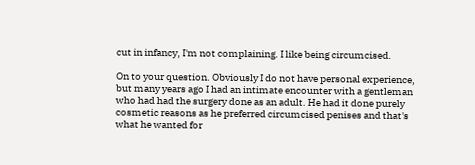cut in infancy, I'm not complaining. I like being circumcised.

On to your question. Obviously I do not have personal experience, but many years ago I had an intimate encounter with a gentleman who had had the surgery done as an adult. He had it done purely cosmetic reasons as he preferred circumcised penises and that's what he wanted for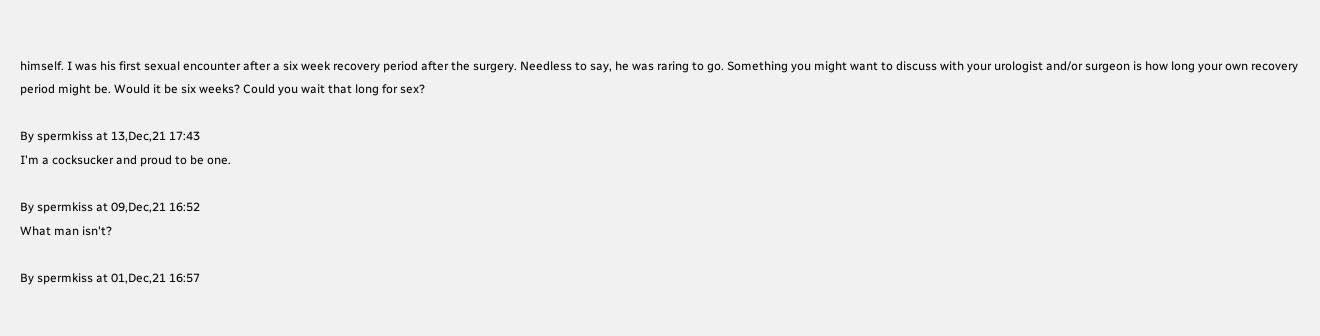himself. I was his first sexual encounter after a six week recovery period after the surgery. Needless to say, he was raring to go. Something you might want to discuss with your urologist and/or surgeon is how long your own recovery period might be. Would it be six weeks? Could you wait that long for sex?

By spermkiss at 13,Dec,21 17:43
I'm a cocksucker and proud to be one.

By spermkiss at 09,Dec,21 16:52
What man isn't?

By spermkiss at 01,Dec,21 16:57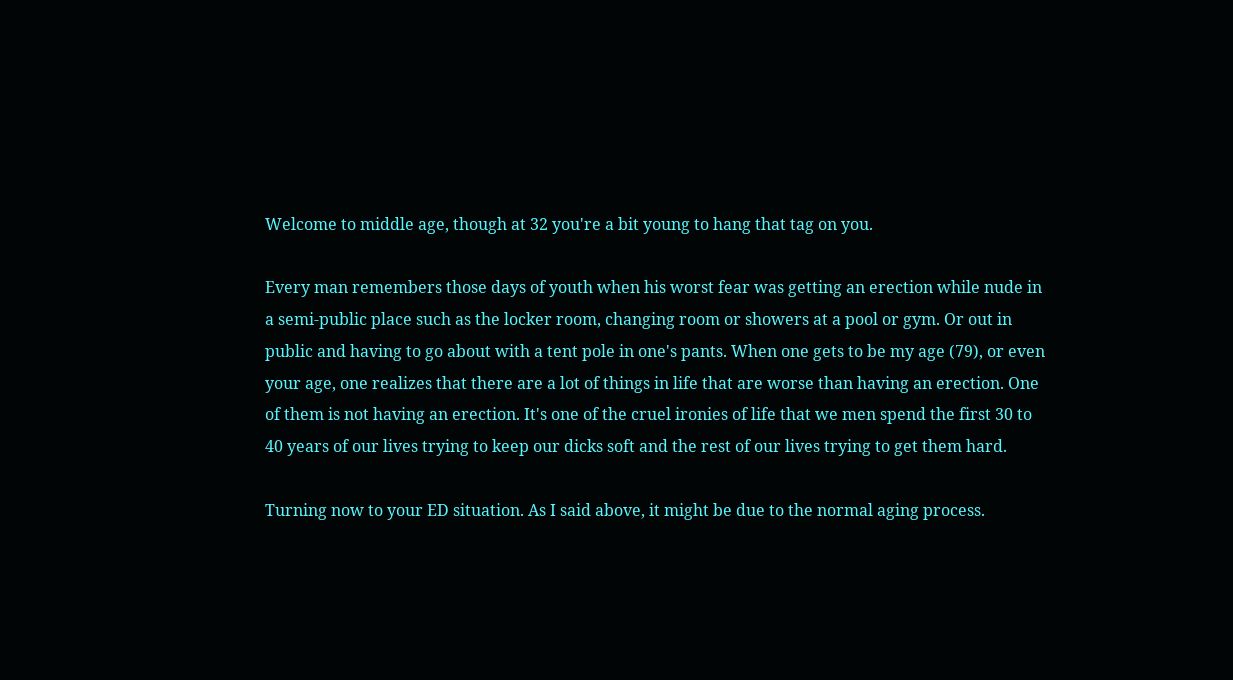Welcome to middle age, though at 32 you're a bit young to hang that tag on you.

Every man remembers those days of youth when his worst fear was getting an erection while nude in a semi-public place such as the locker room, changing room or showers at a pool or gym. Or out in public and having to go about with a tent pole in one's pants. When one gets to be my age (79), or even your age, one realizes that there are a lot of things in life that are worse than having an erection. One of them is not having an erection. It's one of the cruel ironies of life that we men spend the first 30 to 40 years of our lives trying to keep our dicks soft and the rest of our lives trying to get them hard.

Turning now to your ED situation. As I said above, it might be due to the normal aging process.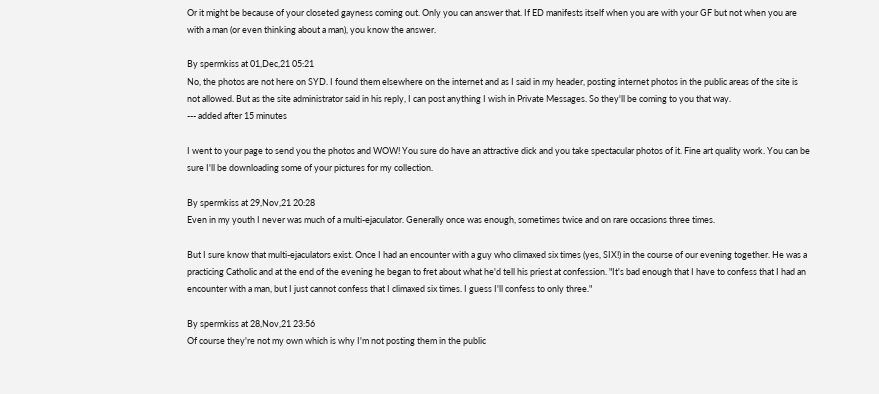Or it might be because of your closeted gayness coming out. Only you can answer that. If ED manifests itself when you are with your GF but not when you are with a man (or even thinking about a man), you know the answer.

By spermkiss at 01,Dec,21 05:21
No, the photos are not here on SYD. I found them elsewhere on the internet and as I said in my header, posting internet photos in the public areas of the site is not allowed. But as the site administrator said in his reply, I can post anything I wish in Private Messages. So they'll be coming to you that way.
--- added after 15 minutes

I went to your page to send you the photos and WOW! You sure do have an attractive dick and you take spectacular photos of it. Fine art quality work. You can be sure I'll be downloading some of your pictures for my collection.

By spermkiss at 29,Nov,21 20:28
Even in my youth I never was much of a multi-ejaculator. Generally once was enough, sometimes twice and on rare occasions three times.

But I sure know that multi-ejaculators exist. Once I had an encounter with a guy who climaxed six times (yes, SIX!) in the course of our evening together. He was a practicing Catholic and at the end of the evening he began to fret about what he'd tell his priest at confession. "It's bad enough that I have to confess that I had an encounter with a man, but I just cannot confess that I climaxed six times. I guess I'll confess to only three."

By spermkiss at 28,Nov,21 23:56
Of course they're not my own which is why I'm not posting them in the public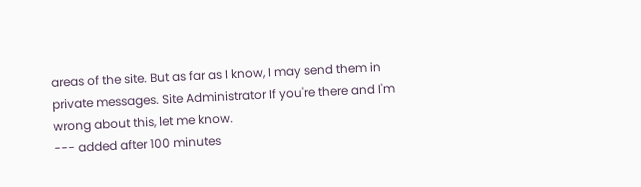areas of the site. But as far as I know, I may send them in private messages. Site Administrator If you're there and I'm wrong about this, let me know.
--- added after 100 minutes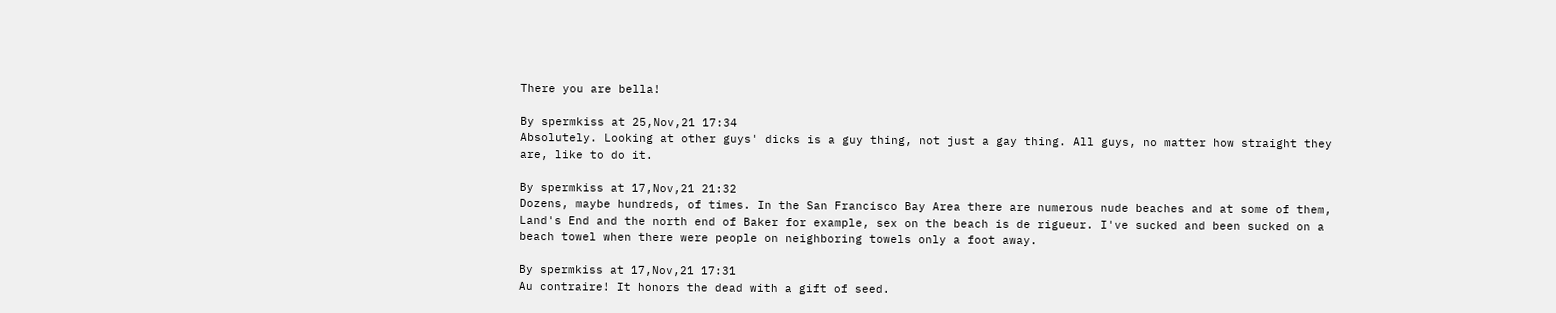There you are bella!

By spermkiss at 25,Nov,21 17:34
Absolutely. Looking at other guys' dicks is a guy thing, not just a gay thing. All guys, no matter how straight they are, like to do it.

By spermkiss at 17,Nov,21 21:32
Dozens, maybe hundreds, of times. In the San Francisco Bay Area there are numerous nude beaches and at some of them, Land's End and the north end of Baker for example, sex on the beach is de rigueur. I've sucked and been sucked on a beach towel when there were people on neighboring towels only a foot away.

By spermkiss at 17,Nov,21 17:31
Au contraire! It honors the dead with a gift of seed.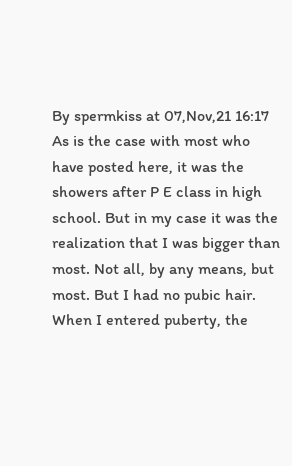By spermkiss at 07,Nov,21 16:17
As is the case with most who have posted here, it was the showers after P E class in high school. But in my case it was the realization that I was bigger than most. Not all, by any means, but most. But I had no pubic hair. When I entered puberty, the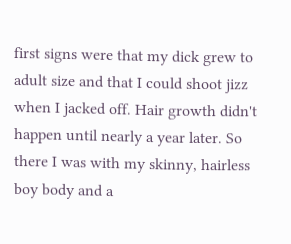first signs were that my dick grew to adult size and that I could shoot jizz when I jacked off. Hair growth didn't happen until nearly a year later. So there I was with my skinny, hairless boy body and a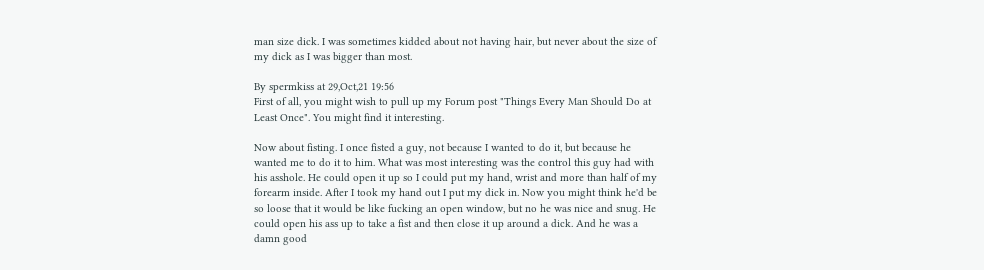man size dick. I was sometimes kidded about not having hair, but never about the size of my dick as I was bigger than most.

By spermkiss at 29,Oct,21 19:56
First of all, you might wish to pull up my Forum post "Things Every Man Should Do at Least Once". You might find it interesting.

Now about fisting. I once fisted a guy, not because I wanted to do it, but because he wanted me to do it to him. What was most interesting was the control this guy had with his asshole. He could open it up so I could put my hand, wrist and more than half of my forearm inside. After I took my hand out I put my dick in. Now you might think he'd be so loose that it would be like fucking an open window, but no he was nice and snug. He could open his ass up to take a fist and then close it up around a dick. And he was a damn good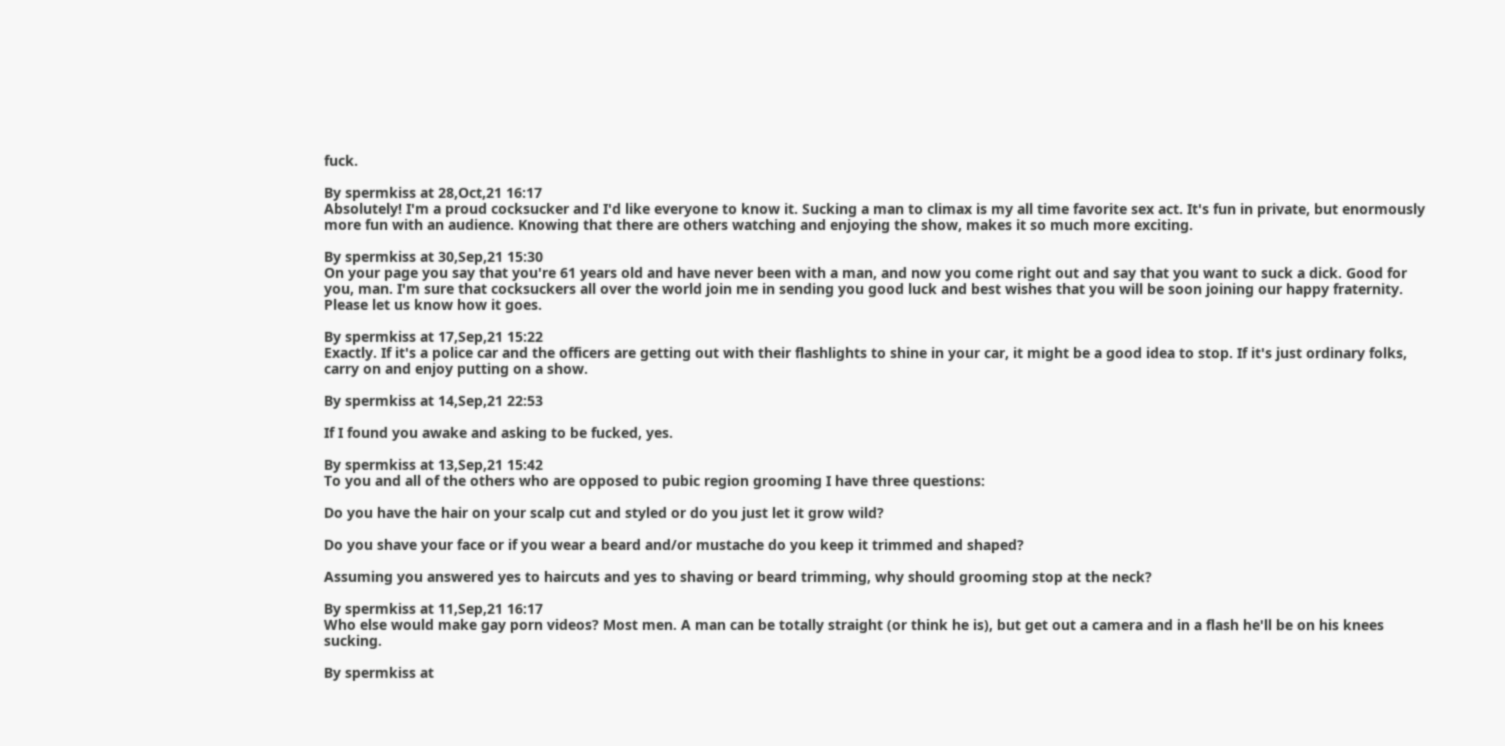fuck.

By spermkiss at 28,Oct,21 16:17
Absolutely! I'm a proud cocksucker and I'd like everyone to know it. Sucking a man to climax is my all time favorite sex act. It's fun in private, but enormously more fun with an audience. Knowing that there are others watching and enjoying the show, makes it so much more exciting.

By spermkiss at 30,Sep,21 15:30
On your page you say that you're 61 years old and have never been with a man, and now you come right out and say that you want to suck a dick. Good for you, man. I'm sure that cocksuckers all over the world join me in sending you good luck and best wishes that you will be soon joining our happy fraternity. Please let us know how it goes.

By spermkiss at 17,Sep,21 15:22
Exactly. If it's a police car and the officers are getting out with their flashlights to shine in your car, it might be a good idea to stop. If it's just ordinary folks, carry on and enjoy putting on a show.

By spermkiss at 14,Sep,21 22:53

If I found you awake and asking to be fucked, yes.

By spermkiss at 13,Sep,21 15:42
To you and all of the others who are opposed to pubic region grooming I have three questions:

Do you have the hair on your scalp cut and styled or do you just let it grow wild?

Do you shave your face or if you wear a beard and/or mustache do you keep it trimmed and shaped?

Assuming you answered yes to haircuts and yes to shaving or beard trimming, why should grooming stop at the neck?

By spermkiss at 11,Sep,21 16:17
Who else would make gay porn videos? Most men. A man can be totally straight (or think he is), but get out a camera and in a flash he'll be on his knees sucking.

By spermkiss at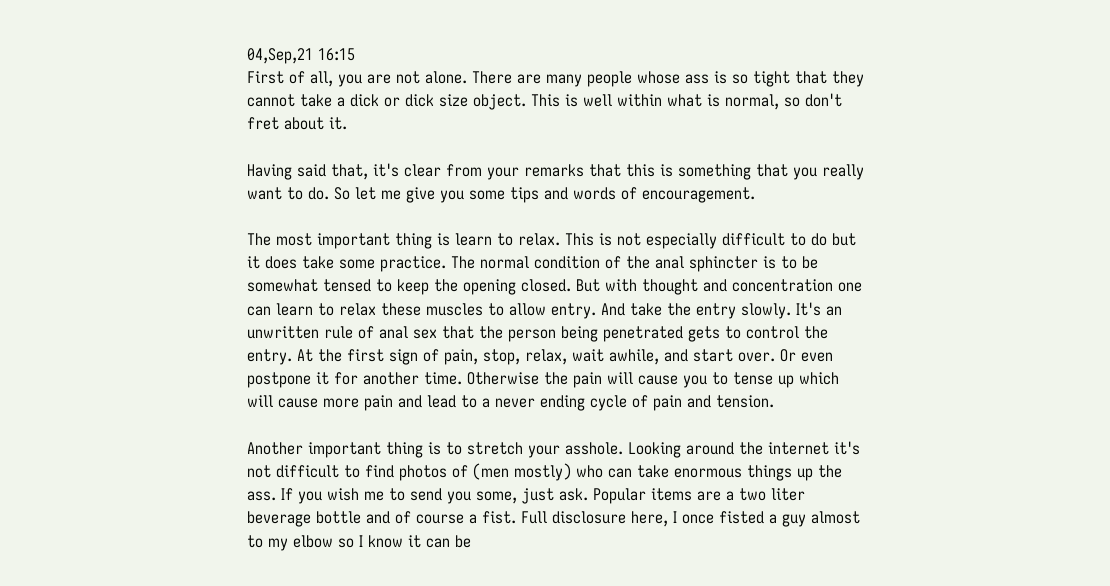04,Sep,21 16:15
First of all, you are not alone. There are many people whose ass is so tight that they cannot take a dick or dick size object. This is well within what is normal, so don't fret about it.

Having said that, it's clear from your remarks that this is something that you really want to do. So let me give you some tips and words of encouragement.

The most important thing is learn to relax. This is not especially difficult to do but it does take some practice. The normal condition of the anal sphincter is to be somewhat tensed to keep the opening closed. But with thought and concentration one can learn to relax these muscles to allow entry. And take the entry slowly. It's an unwritten rule of anal sex that the person being penetrated gets to control the entry. At the first sign of pain, stop, relax, wait awhile, and start over. Or even postpone it for another time. Otherwise the pain will cause you to tense up which will cause more pain and lead to a never ending cycle of pain and tension.

Another important thing is to stretch your asshole. Looking around the internet it's not difficult to find photos of (men mostly) who can take enormous things up the ass. If you wish me to send you some, just ask. Popular items are a two liter beverage bottle and of course a fist. Full disclosure here, I once fisted a guy almost to my elbow so I know it can be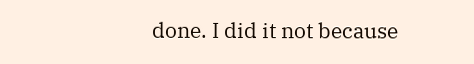done. I did it not because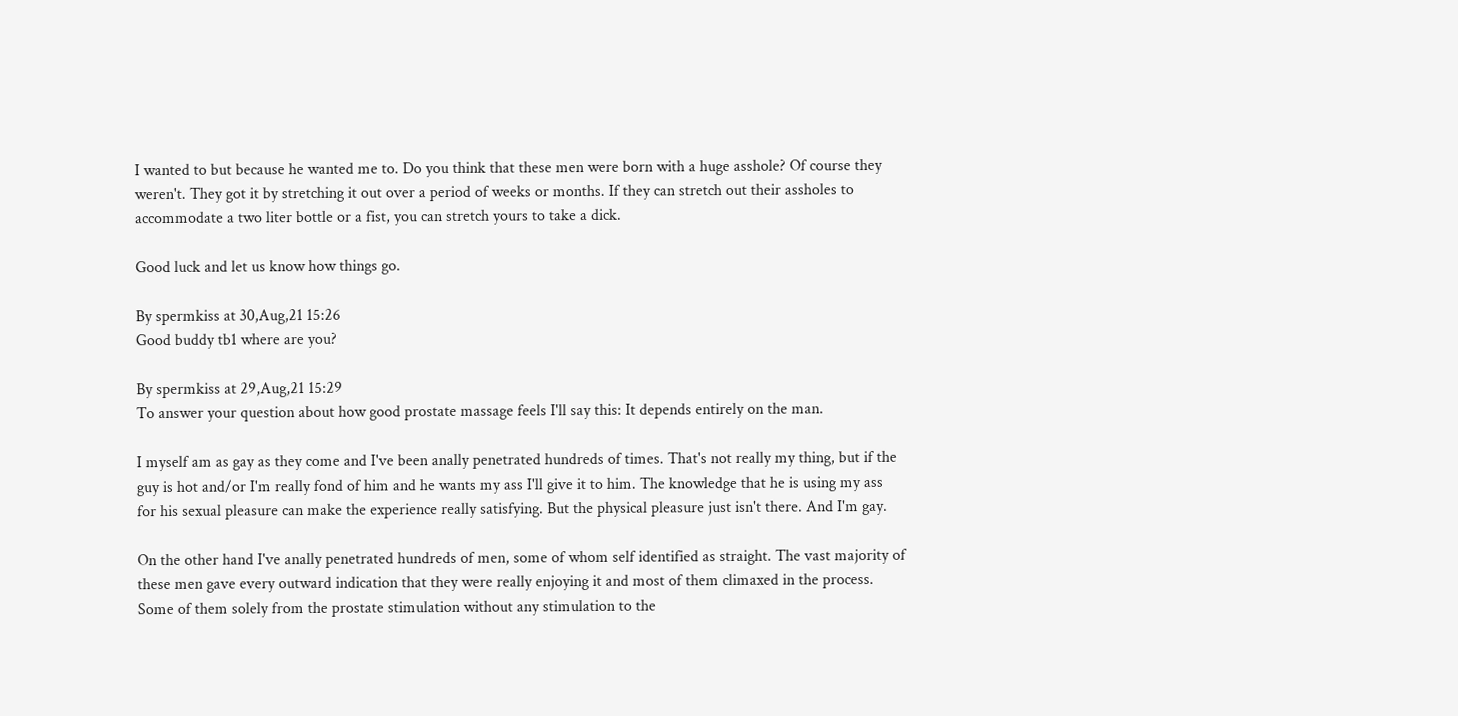I wanted to but because he wanted me to. Do you think that these men were born with a huge asshole? Of course they weren't. They got it by stretching it out over a period of weeks or months. If they can stretch out their assholes to accommodate a two liter bottle or a fist, you can stretch yours to take a dick.

Good luck and let us know how things go.

By spermkiss at 30,Aug,21 15:26
Good buddy tb1 where are you?

By spermkiss at 29,Aug,21 15:29
To answer your question about how good prostate massage feels I'll say this: It depends entirely on the man.

I myself am as gay as they come and I've been anally penetrated hundreds of times. That's not really my thing, but if the guy is hot and/or I'm really fond of him and he wants my ass I'll give it to him. The knowledge that he is using my ass for his sexual pleasure can make the experience really satisfying. But the physical pleasure just isn't there. And I'm gay.

On the other hand I've anally penetrated hundreds of men, some of whom self identified as straight. The vast majority of these men gave every outward indication that they were really enjoying it and most of them climaxed in the process. Some of them solely from the prostate stimulation without any stimulation to the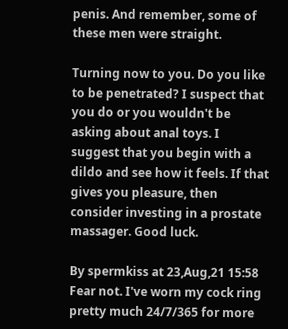penis. And remember, some of these men were straight.

Turning now to you. Do you like to be penetrated? I suspect that you do or you wouldn't be asking about anal toys. I suggest that you begin with a dildo and see how it feels. If that gives you pleasure, then consider investing in a prostate massager. Good luck.

By spermkiss at 23,Aug,21 15:58
Fear not. I've worn my cock ring pretty much 24/7/365 for more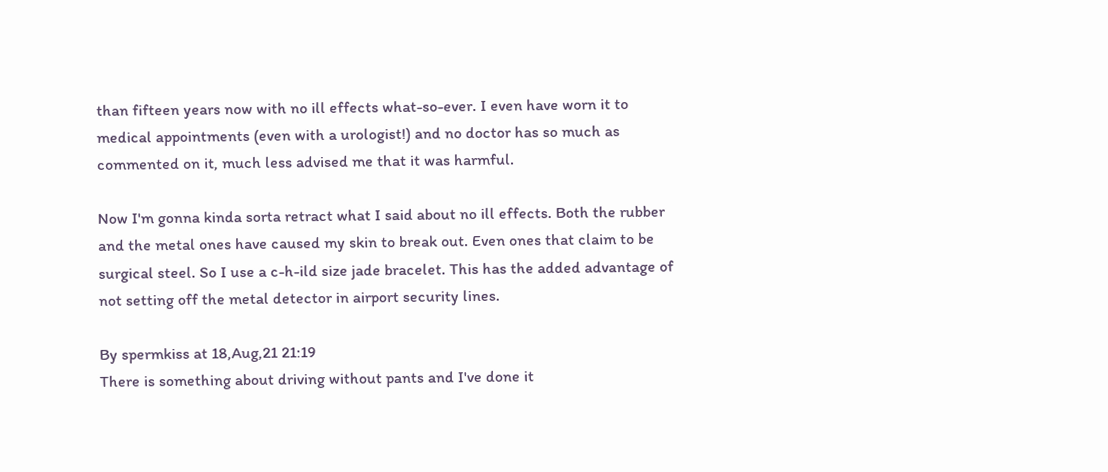than fifteen years now with no ill effects what-so-ever. I even have worn it to medical appointments (even with a urologist!) and no doctor has so much as commented on it, much less advised me that it was harmful.

Now I'm gonna kinda sorta retract what I said about no ill effects. Both the rubber and the metal ones have caused my skin to break out. Even ones that claim to be surgical steel. So I use a c-h-ild size jade bracelet. This has the added advantage of not setting off the metal detector in airport security lines.

By spermkiss at 18,Aug,21 21:19
There is something about driving without pants and I've done it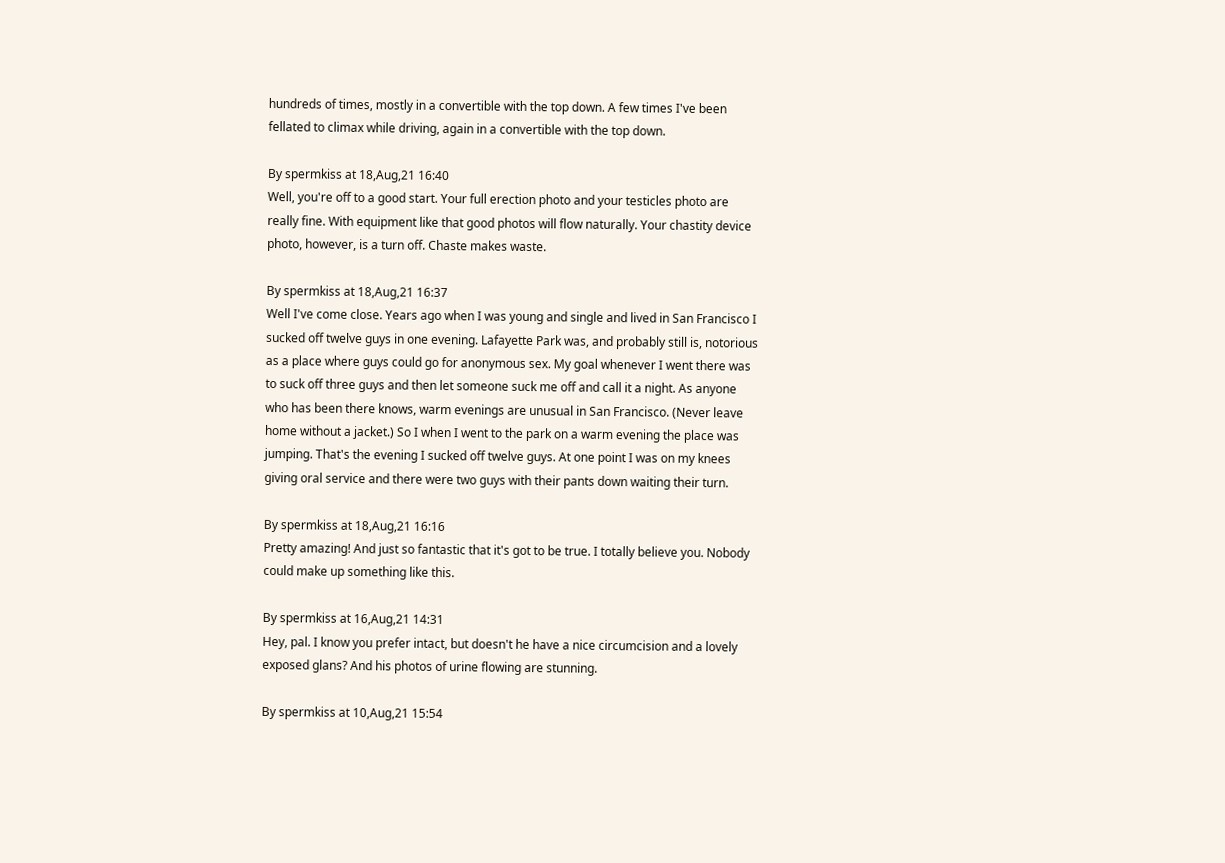hundreds of times, mostly in a convertible with the top down. A few times I've been fellated to climax while driving, again in a convertible with the top down.

By spermkiss at 18,Aug,21 16:40
Well, you're off to a good start. Your full erection photo and your testicles photo are really fine. With equipment like that good photos will flow naturally. Your chastity device photo, however, is a turn off. Chaste makes waste.

By spermkiss at 18,Aug,21 16:37
Well I've come close. Years ago when I was young and single and lived in San Francisco I sucked off twelve guys in one evening. Lafayette Park was, and probably still is, notorious as a place where guys could go for anonymous sex. My goal whenever I went there was to suck off three guys and then let someone suck me off and call it a night. As anyone who has been there knows, warm evenings are unusual in San Francisco. (Never leave home without a jacket.) So I when I went to the park on a warm evening the place was jumping. That's the evening I sucked off twelve guys. At one point I was on my knees giving oral service and there were two guys with their pants down waiting their turn.

By spermkiss at 18,Aug,21 16:16
Pretty amazing! And just so fantastic that it's got to be true. I totally believe you. Nobody could make up something like this.

By spermkiss at 16,Aug,21 14:31
Hey, pal. I know you prefer intact, but doesn't he have a nice circumcision and a lovely exposed glans? And his photos of urine flowing are stunning.

By spermkiss at 10,Aug,21 15:54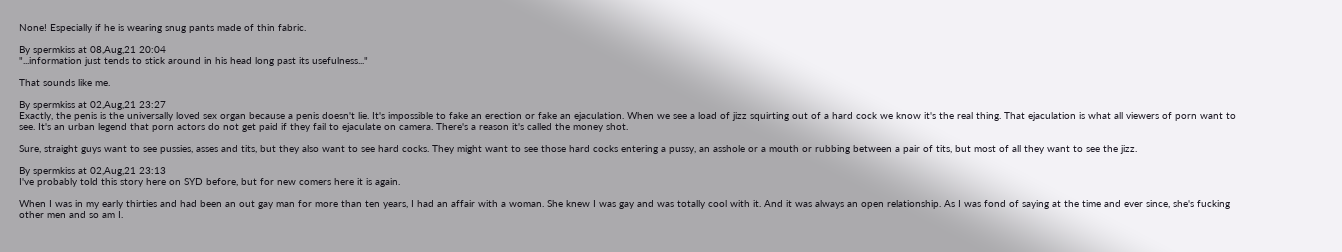None! Especially if he is wearing snug pants made of thin fabric.

By spermkiss at 08,Aug,21 20:04
"...information just tends to stick around in his head long past its usefulness..."

That sounds like me.

By spermkiss at 02,Aug,21 23:27
Exactly, the penis is the universally loved sex organ because a penis doesn't lie. It's impossible to fake an erection or fake an ejaculation. When we see a load of jizz squirting out of a hard cock we know it's the real thing. That ejaculation is what all viewers of porn want to see. It's an urban legend that porn actors do not get paid if they fail to ejaculate on camera. There's a reason it's called the money shot.

Sure, straight guys want to see pussies, asses and tits, but they also want to see hard cocks. They might want to see those hard cocks entering a pussy, an asshole or a mouth or rubbing between a pair of tits, but most of all they want to see the jizz.

By spermkiss at 02,Aug,21 23:13
I've probably told this story here on SYD before, but for new comers here it is again.

When I was in my early thirties and had been an out gay man for more than ten years, I had an affair with a woman. She knew I was gay and was totally cool with it. And it was always an open relationship. As I was fond of saying at the time and ever since, she's fucking other men and so am I.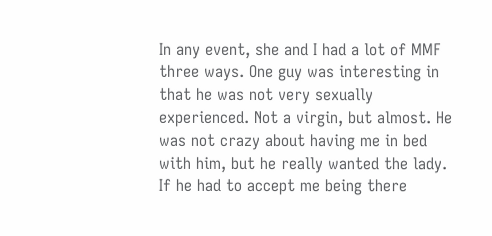In any event, she and I had a lot of MMF three ways. One guy was interesting in that he was not very sexually experienced. Not a virgin, but almost. He was not crazy about having me in bed with him, but he really wanted the lady. If he had to accept me being there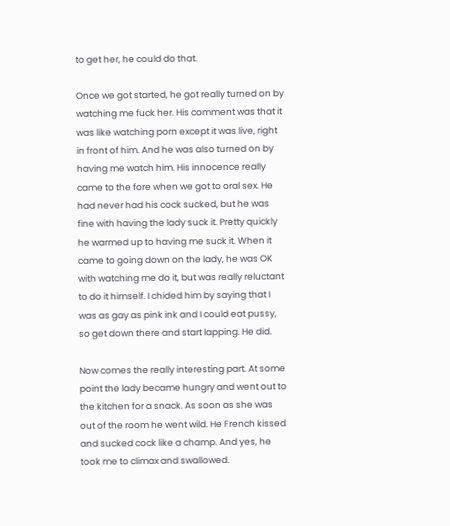to get her, he could do that.

Once we got started, he got really turned on by watching me fuck her. His comment was that it was like watching porn except it was live, right in front of him. And he was also turned on by having me watch him. His innocence really came to the fore when we got to oral sex. He had never had his cock sucked, but he was fine with having the lady suck it. Pretty quickly he warmed up to having me suck it. When it came to going down on the lady, he was OK with watching me do it, but was really reluctant to do it himself. I chided him by saying that I was as gay as pink ink and I could eat pussy, so get down there and start lapping. He did.

Now comes the really interesting part. At some point the lady became hungry and went out to the kitchen for a snack. As soon as she was out of the room he went wild. He French kissed and sucked cock like a champ. And yes, he took me to climax and swallowed.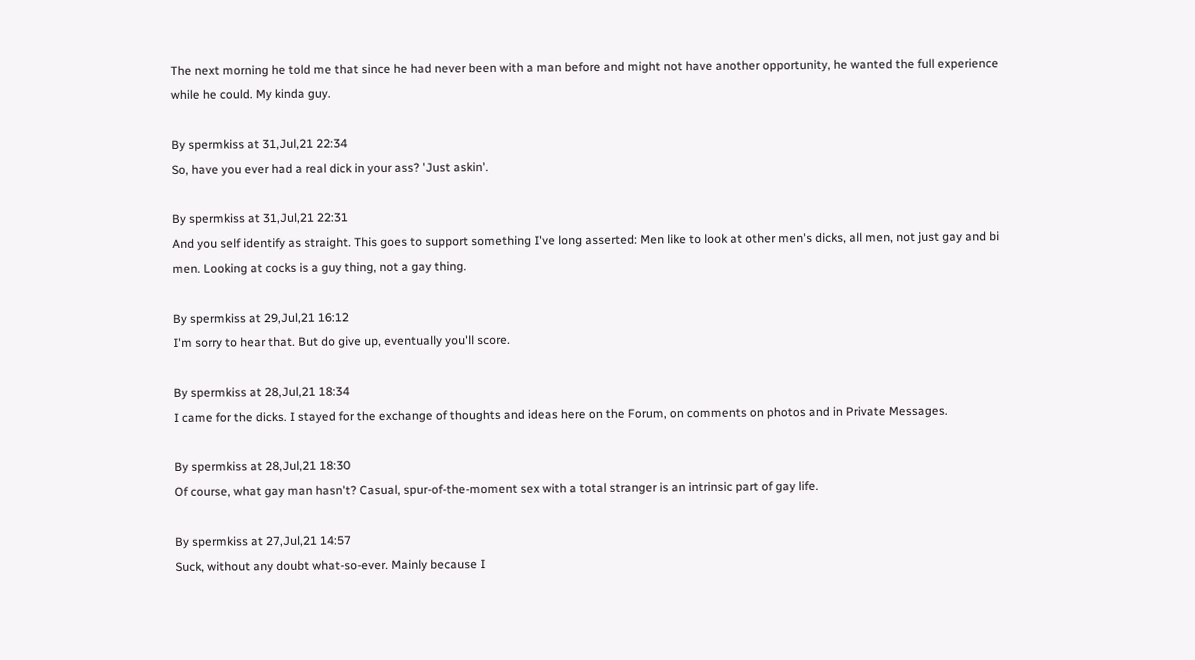The next morning he told me that since he had never been with a man before and might not have another opportunity, he wanted the full experience while he could. My kinda guy.

By spermkiss at 31,Jul,21 22:34
So, have you ever had a real dick in your ass? 'Just askin'.

By spermkiss at 31,Jul,21 22:31
And you self identify as straight. This goes to support something I've long asserted: Men like to look at other men's dicks, all men, not just gay and bi men. Looking at cocks is a guy thing, not a gay thing.

By spermkiss at 29,Jul,21 16:12
I'm sorry to hear that. But do give up, eventually you'll score.

By spermkiss at 28,Jul,21 18:34
I came for the dicks. I stayed for the exchange of thoughts and ideas here on the Forum, on comments on photos and in Private Messages.

By spermkiss at 28,Jul,21 18:30
Of course, what gay man hasn't? Casual, spur-of-the-moment sex with a total stranger is an intrinsic part of gay life.

By spermkiss at 27,Jul,21 14:57
Suck, without any doubt what-so-ever. Mainly because I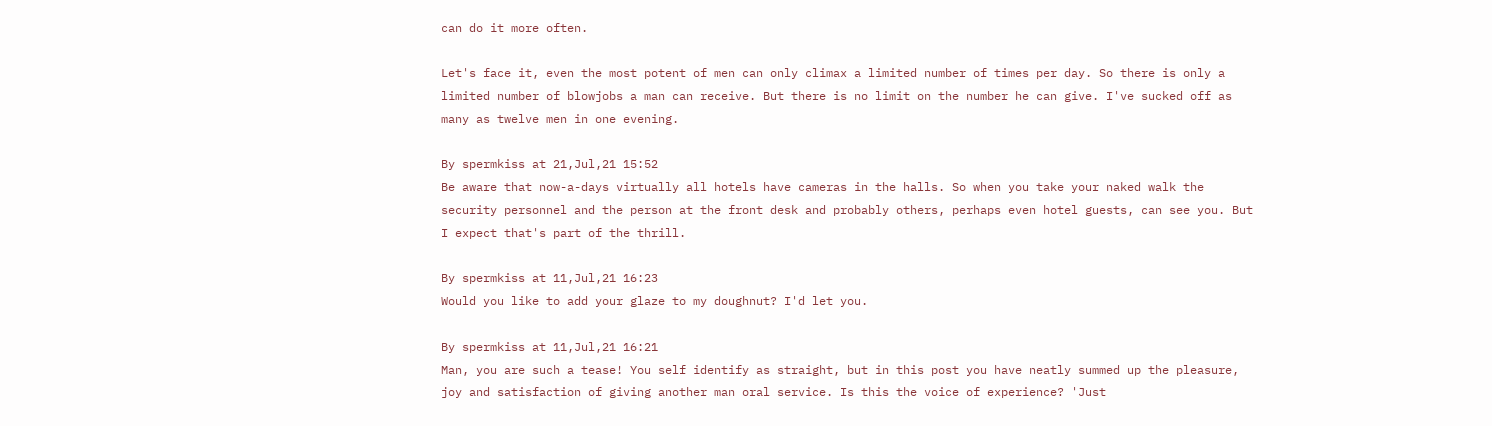can do it more often.

Let's face it, even the most potent of men can only climax a limited number of times per day. So there is only a limited number of blowjobs a man can receive. But there is no limit on the number he can give. I've sucked off as many as twelve men in one evening.

By spermkiss at 21,Jul,21 15:52
Be aware that now-a-days virtually all hotels have cameras in the halls. So when you take your naked walk the security personnel and the person at the front desk and probably others, perhaps even hotel guests, can see you. But I expect that's part of the thrill.

By spermkiss at 11,Jul,21 16:23
Would you like to add your glaze to my doughnut? I'd let you.

By spermkiss at 11,Jul,21 16:21
Man, you are such a tease! You self identify as straight, but in this post you have neatly summed up the pleasure, joy and satisfaction of giving another man oral service. Is this the voice of experience? 'Just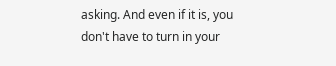asking. And even if it is, you don't have to turn in your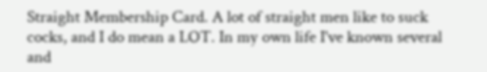Straight Membership Card. A lot of straight men like to suck cocks, and I do mean a LOT. In my own life I've known several and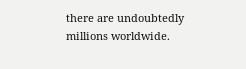there are undoubtedly millions worldwide.